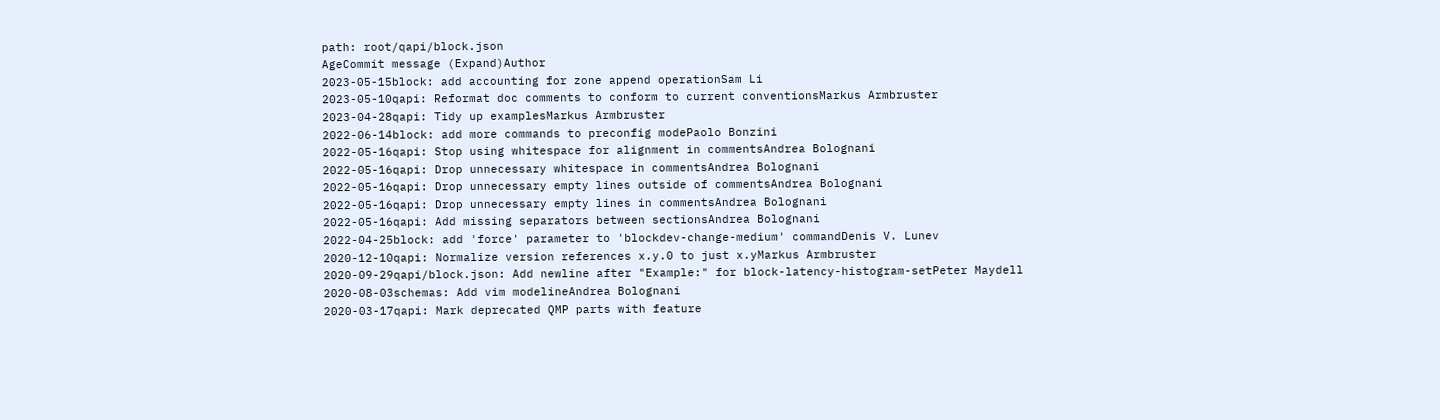path: root/qapi/block.json
AgeCommit message (Expand)Author
2023-05-15block: add accounting for zone append operationSam Li
2023-05-10qapi: Reformat doc comments to conform to current conventionsMarkus Armbruster
2023-04-28qapi: Tidy up examplesMarkus Armbruster
2022-06-14block: add more commands to preconfig modePaolo Bonzini
2022-05-16qapi: Stop using whitespace for alignment in commentsAndrea Bolognani
2022-05-16qapi: Drop unnecessary whitespace in commentsAndrea Bolognani
2022-05-16qapi: Drop unnecessary empty lines outside of commentsAndrea Bolognani
2022-05-16qapi: Drop unnecessary empty lines in commentsAndrea Bolognani
2022-05-16qapi: Add missing separators between sectionsAndrea Bolognani
2022-04-25block: add 'force' parameter to 'blockdev-change-medium' commandDenis V. Lunev
2020-12-10qapi: Normalize version references x.y.0 to just x.yMarkus Armbruster
2020-09-29qapi/block.json: Add newline after "Example:" for block-latency-histogram-setPeter Maydell
2020-08-03schemas: Add vim modelineAndrea Bolognani
2020-03-17qapi: Mark deprecated QMP parts with feature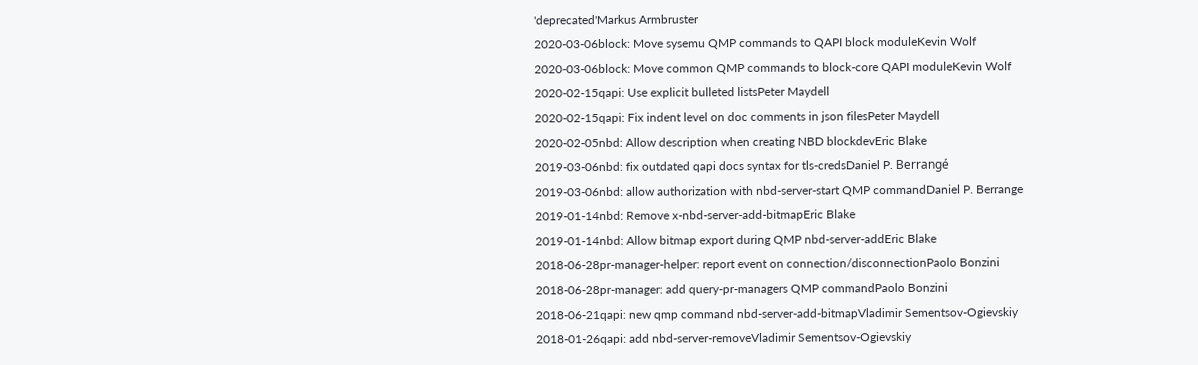'deprecated'Markus Armbruster
2020-03-06block: Move sysemu QMP commands to QAPI block moduleKevin Wolf
2020-03-06block: Move common QMP commands to block-core QAPI moduleKevin Wolf
2020-02-15qapi: Use explicit bulleted listsPeter Maydell
2020-02-15qapi: Fix indent level on doc comments in json filesPeter Maydell
2020-02-05nbd: Allow description when creating NBD blockdevEric Blake
2019-03-06nbd: fix outdated qapi docs syntax for tls-credsDaniel P. Berrangé
2019-03-06nbd: allow authorization with nbd-server-start QMP commandDaniel P. Berrange
2019-01-14nbd: Remove x-nbd-server-add-bitmapEric Blake
2019-01-14nbd: Allow bitmap export during QMP nbd-server-addEric Blake
2018-06-28pr-manager-helper: report event on connection/disconnectionPaolo Bonzini
2018-06-28pr-manager: add query-pr-managers QMP commandPaolo Bonzini
2018-06-21qapi: new qmp command nbd-server-add-bitmapVladimir Sementsov-Ogievskiy
2018-01-26qapi: add nbd-server-removeVladimir Sementsov-Ogievskiy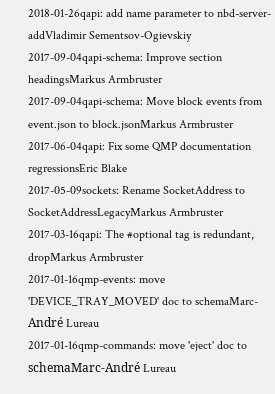2018-01-26qapi: add name parameter to nbd-server-addVladimir Sementsov-Ogievskiy
2017-09-04qapi-schema: Improve section headingsMarkus Armbruster
2017-09-04qapi-schema: Move block events from event.json to block.jsonMarkus Armbruster
2017-06-04qapi: Fix some QMP documentation regressionsEric Blake
2017-05-09sockets: Rename SocketAddress to SocketAddressLegacyMarkus Armbruster
2017-03-16qapi: The #optional tag is redundant, dropMarkus Armbruster
2017-01-16qmp-events: move 'DEVICE_TRAY_MOVED' doc to schemaMarc-André Lureau
2017-01-16qmp-commands: move 'eject' doc to schemaMarc-André Lureau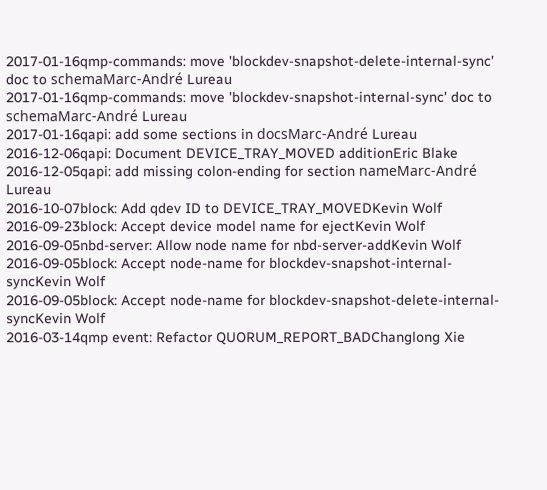2017-01-16qmp-commands: move 'blockdev-snapshot-delete-internal-sync' doc to schemaMarc-André Lureau
2017-01-16qmp-commands: move 'blockdev-snapshot-internal-sync' doc to schemaMarc-André Lureau
2017-01-16qapi: add some sections in docsMarc-André Lureau
2016-12-06qapi: Document DEVICE_TRAY_MOVED additionEric Blake
2016-12-05qapi: add missing colon-ending for section nameMarc-André Lureau
2016-10-07block: Add qdev ID to DEVICE_TRAY_MOVEDKevin Wolf
2016-09-23block: Accept device model name for ejectKevin Wolf
2016-09-05nbd-server: Allow node name for nbd-server-addKevin Wolf
2016-09-05block: Accept node-name for blockdev-snapshot-internal-syncKevin Wolf
2016-09-05block: Accept node-name for blockdev-snapshot-delete-internal-syncKevin Wolf
2016-03-14qmp event: Refactor QUORUM_REPORT_BADChanglong Xie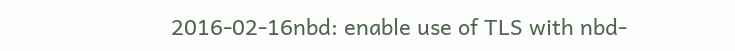2016-02-16nbd: enable use of TLS with nbd-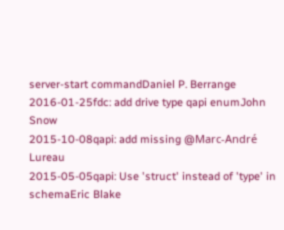server-start commandDaniel P. Berrange
2016-01-25fdc: add drive type qapi enumJohn Snow
2015-10-08qapi: add missing @Marc-André Lureau
2015-05-05qapi: Use 'struct' instead of 'type' in schemaEric Blake